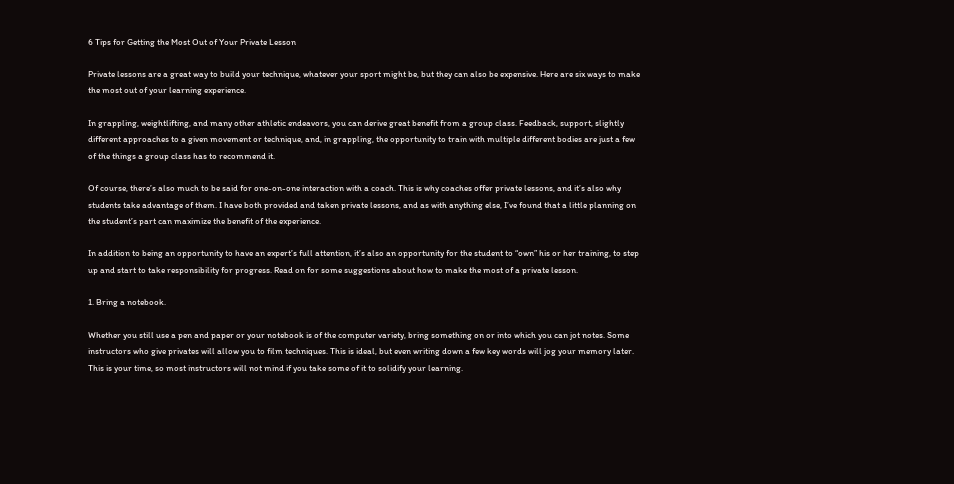6 Tips for Getting the Most Out of Your Private Lesson

Private lessons are a great way to build your technique, whatever your sport might be, but they can also be expensive. Here are six ways to make the most out of your learning experience.

In grappling, weightlifting, and many other athletic endeavors, you can derive great benefit from a group class. Feedback, support, slightly different approaches to a given movement or technique, and, in grappling, the opportunity to train with multiple different bodies are just a few of the things a group class has to recommend it.

Of course, there’s also much to be said for one-on-one interaction with a coach. This is why coaches offer private lessons, and it’s also why students take advantage of them. I have both provided and taken private lessons, and as with anything else, I’ve found that a little planning on the student’s part can maximize the benefit of the experience.

In addition to being an opportunity to have an expert’s full attention, it’s also an opportunity for the student to “own” his or her training, to step up and start to take responsibility for progress. Read on for some suggestions about how to make the most of a private lesson.

1. Bring a notebook.

Whether you still use a pen and paper or your notebook is of the computer variety, bring something on or into which you can jot notes. Some instructors who give privates will allow you to film techniques. This is ideal, but even writing down a few key words will jog your memory later. This is your time, so most instructors will not mind if you take some of it to solidify your learning.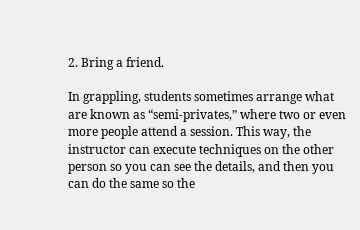2. Bring a friend.

In grappling, students sometimes arrange what are known as “semi-privates,” where two or even more people attend a session. This way, the instructor can execute techniques on the other person so you can see the details, and then you can do the same so the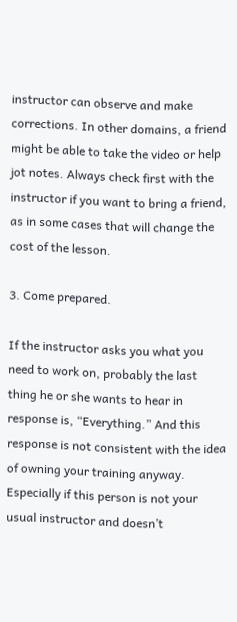instructor can observe and make corrections. In other domains, a friend might be able to take the video or help jot notes. Always check first with the instructor if you want to bring a friend, as in some cases that will change the cost of the lesson.

3. Come prepared.

If the instructor asks you what you need to work on, probably the last thing he or she wants to hear in response is, “Everything.” And this response is not consistent with the idea of owning your training anyway. Especially if this person is not your usual instructor and doesn’t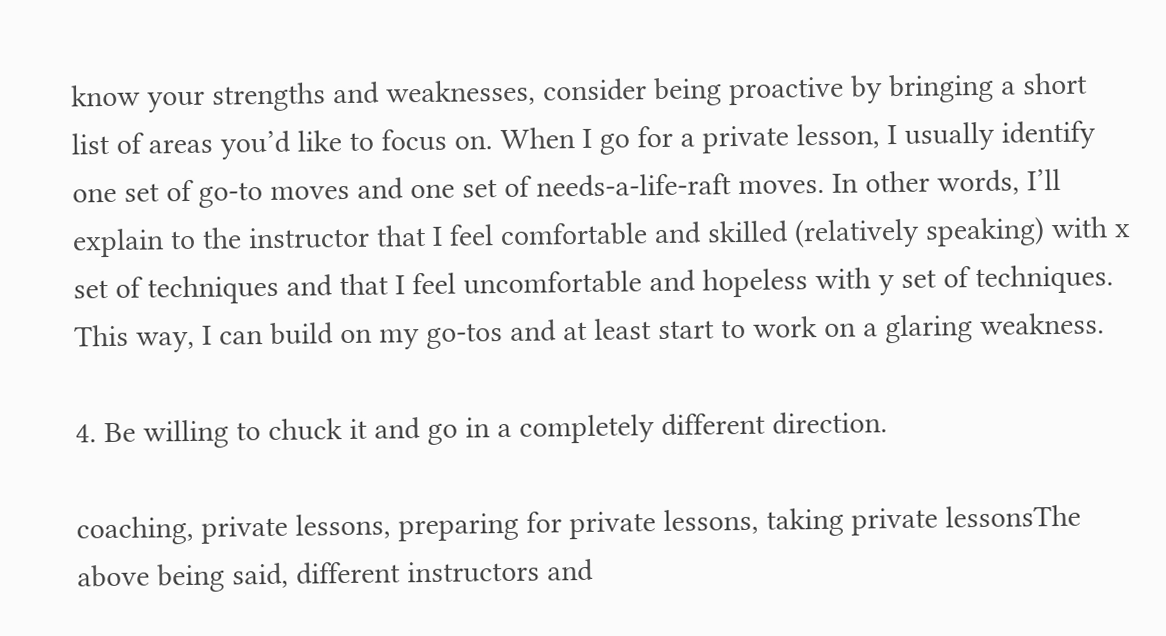know your strengths and weaknesses, consider being proactive by bringing a short list of areas you’d like to focus on. When I go for a private lesson, I usually identify one set of go-to moves and one set of needs-a-life-raft moves. In other words, I’ll explain to the instructor that I feel comfortable and skilled (relatively speaking) with x set of techniques and that I feel uncomfortable and hopeless with y set of techniques. This way, I can build on my go-tos and at least start to work on a glaring weakness.

4. Be willing to chuck it and go in a completely different direction.

coaching, private lessons, preparing for private lessons, taking private lessonsThe above being said, different instructors and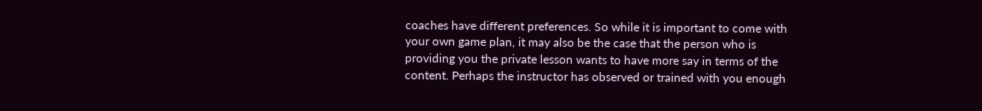coaches have different preferences. So while it is important to come with your own game plan, it may also be the case that the person who is providing you the private lesson wants to have more say in terms of the content. Perhaps the instructor has observed or trained with you enough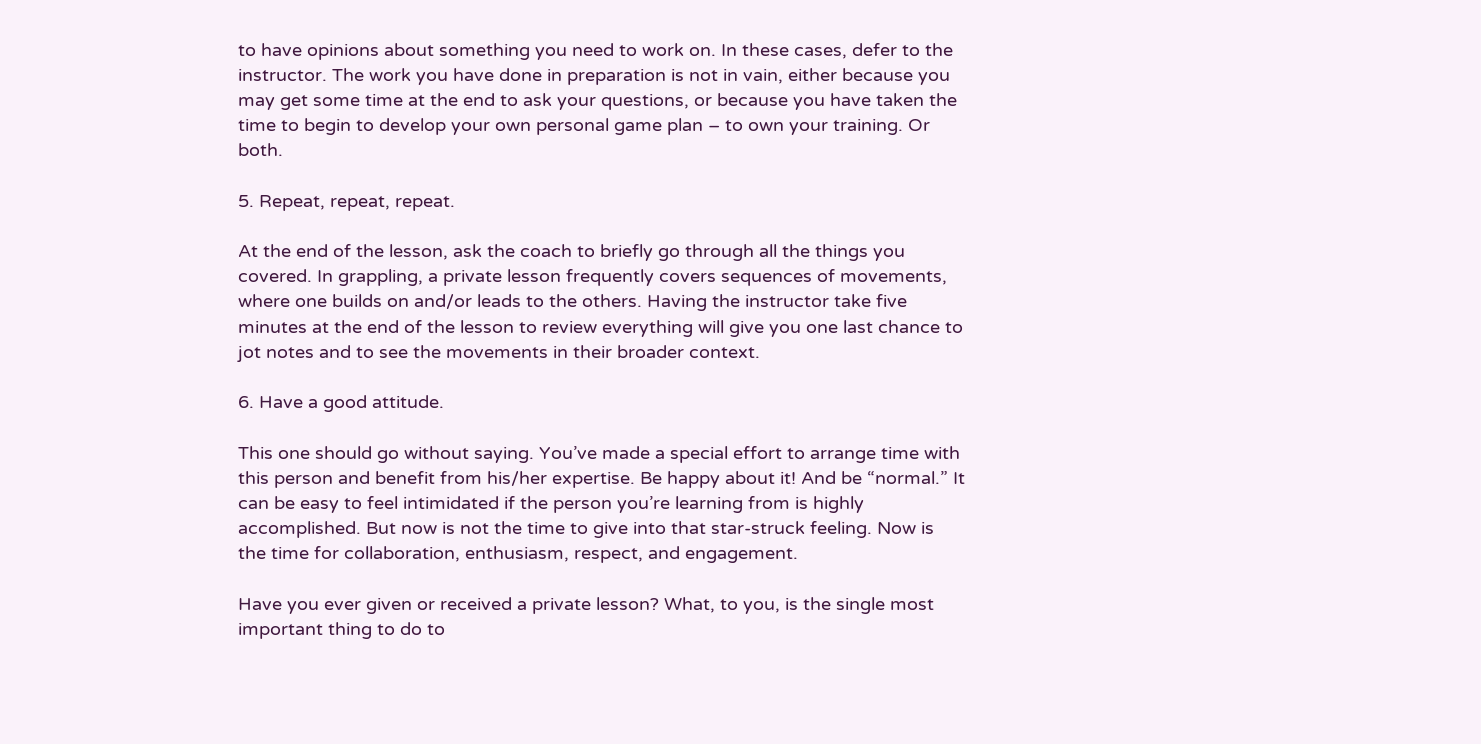to have opinions about something you need to work on. In these cases, defer to the instructor. The work you have done in preparation is not in vain, either because you may get some time at the end to ask your questions, or because you have taken the time to begin to develop your own personal game plan – to own your training. Or both.

5. Repeat, repeat, repeat.

At the end of the lesson, ask the coach to briefly go through all the things you covered. In grappling, a private lesson frequently covers sequences of movements, where one builds on and/or leads to the others. Having the instructor take five minutes at the end of the lesson to review everything will give you one last chance to jot notes and to see the movements in their broader context.

6. Have a good attitude.

This one should go without saying. You’ve made a special effort to arrange time with this person and benefit from his/her expertise. Be happy about it! And be “normal.” It can be easy to feel intimidated if the person you’re learning from is highly accomplished. But now is not the time to give into that star-struck feeling. Now is the time for collaboration, enthusiasm, respect, and engagement.

Have you ever given or received a private lesson? What, to you, is the single most important thing to do to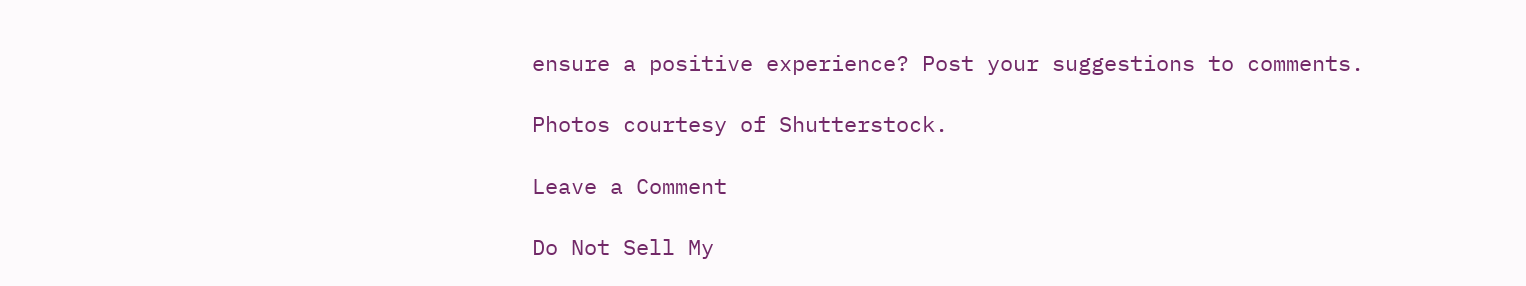ensure a positive experience? Post your suggestions to comments.

Photos courtesy of Shutterstock.

Leave a Comment

Do Not Sell My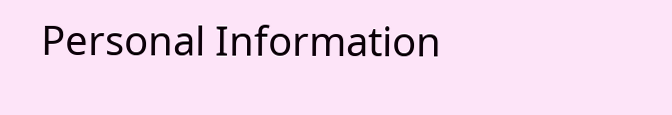Personal Information